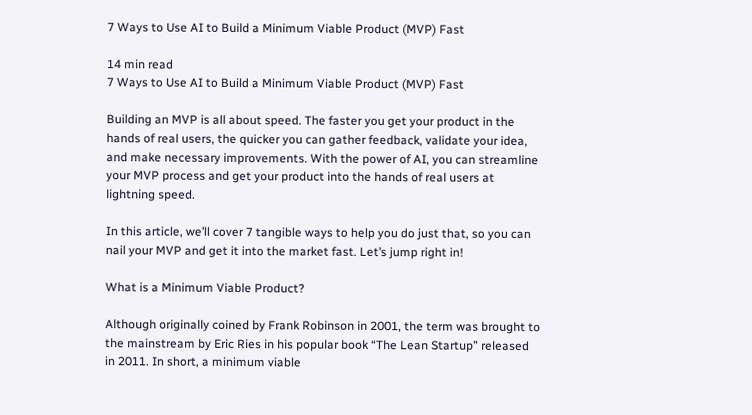7 Ways to Use AI to Build a Minimum Viable Product (MVP) Fast

14 min read
7 Ways to Use AI to Build a Minimum Viable Product (MVP) Fast

Building an MVP is all about speed. The faster you get your product in the hands of real users, the quicker you can gather feedback, validate your idea, and make necessary improvements. With the power of AI, you can streamline your MVP process and get your product into the hands of real users at lightning speed.

In this article, we’ll cover 7 tangible ways to help you do just that, so you can nail your MVP and get it into the market fast. Let’s jump right in!

What is a Minimum Viable Product?

Although originally coined by Frank Robinson in 2001, the term was brought to the mainstream by Eric Ries in his popular book “The Lean Startup” released in 2011. In short, a minimum viable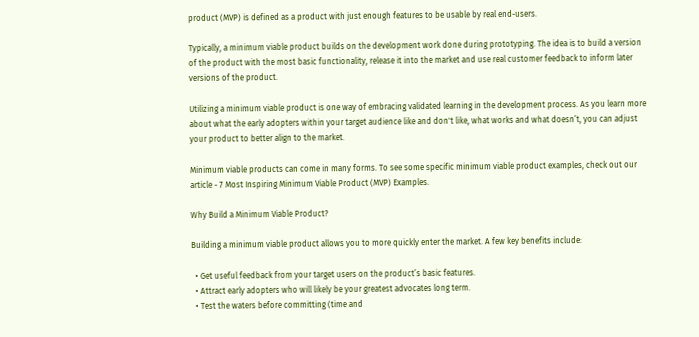product (MVP) is defined as a product with just enough features to be usable by real end-users.

Typically, a minimum viable product builds on the development work done during prototyping. The idea is to build a version of the product with the most basic functionality, release it into the market and use real customer feedback to inform later versions of the product.

Utilizing a minimum viable product is one way of embracing validated learning in the development process. As you learn more about what the early adopters within your target audience like and don't like, what works and what doesn’t, you can adjust your product to better align to the market.

Minimum viable products can come in many forms. To see some specific minimum viable product examples, check out our article - 7 Most Inspiring Minimum Viable Product (MVP) Examples.

Why Build a Minimum Viable Product?

Building a minimum viable product allows you to more quickly enter the market. A few key benefits include:

  • Get useful feedback from your target users on the product’s basic features.
  • Attract early adopters who will likely be your greatest advocates long term.
  • Test the waters before committing (time and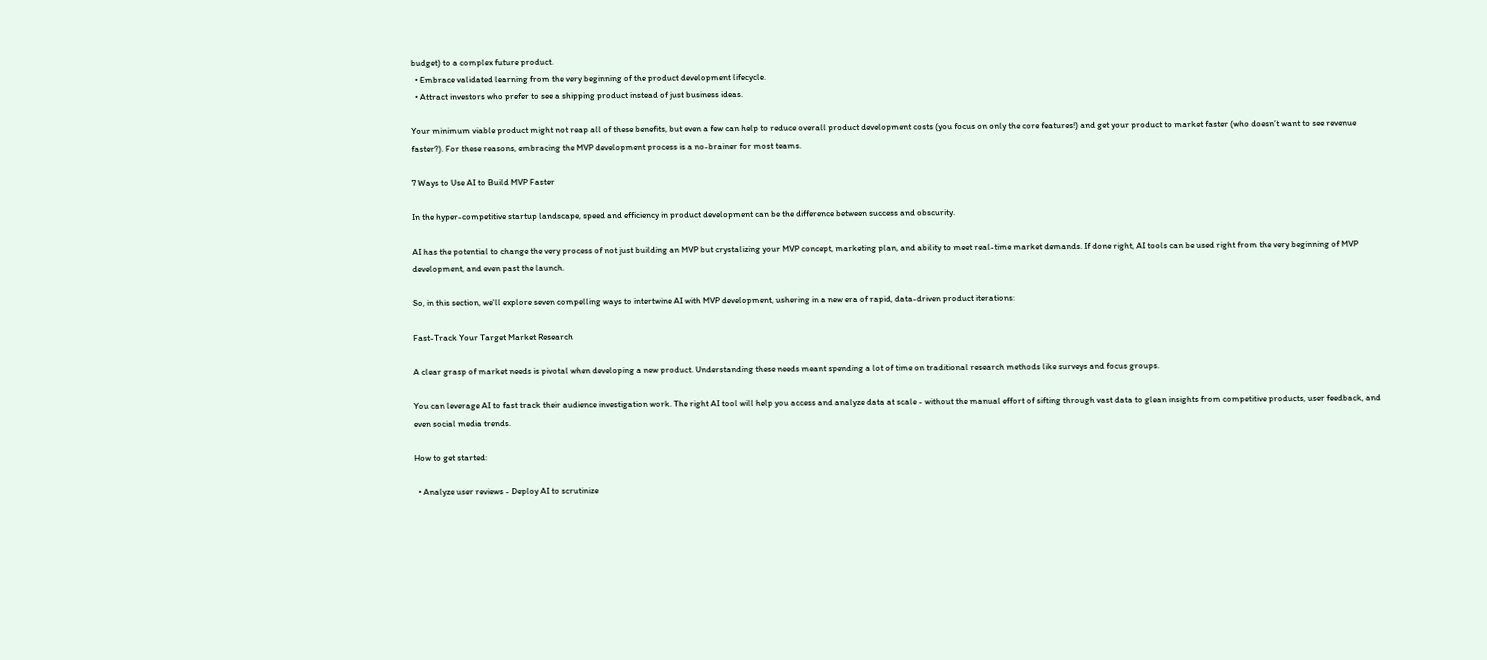budget) to a complex future product.
  • Embrace validated learning from the very beginning of the product development lifecycle.
  • Attract investors who prefer to see a shipping product instead of just business ideas.

Your minimum viable product might not reap all of these benefits, but even a few can help to reduce overall product development costs (you focus on only the core features!) and get your product to market faster (who doesn’t want to see revenue faster?). For these reasons, embracing the MVP development process is a no-brainer for most teams.

7 Ways to Use AI to Build MVP Faster

In the hyper-competitive startup landscape, speed and efficiency in product development can be the difference between success and obscurity.

AI has the potential to change the very process of not just building an MVP but crystalizing your MVP concept, marketing plan, and ability to meet real-time market demands. If done right, AI tools can be used right from the very beginning of MVP development, and even past the launch.

So, in this section, we'll explore seven compelling ways to intertwine AI with MVP development, ushering in a new era of rapid, data-driven product iterations:

Fast-Track Your Target Market Research

A clear grasp of market needs is pivotal when developing a new product. Understanding these needs meant spending a lot of time on traditional research methods like surveys and focus groups.

You can leverage AI to fast track their audience investigation work. The right AI tool will help you access and analyze data at scale - without the manual effort of sifting through vast data to glean insights from competitive products, user feedback, and even social media trends.

How to get started:

  • Analyze user reviews - Deploy AI to scrutinize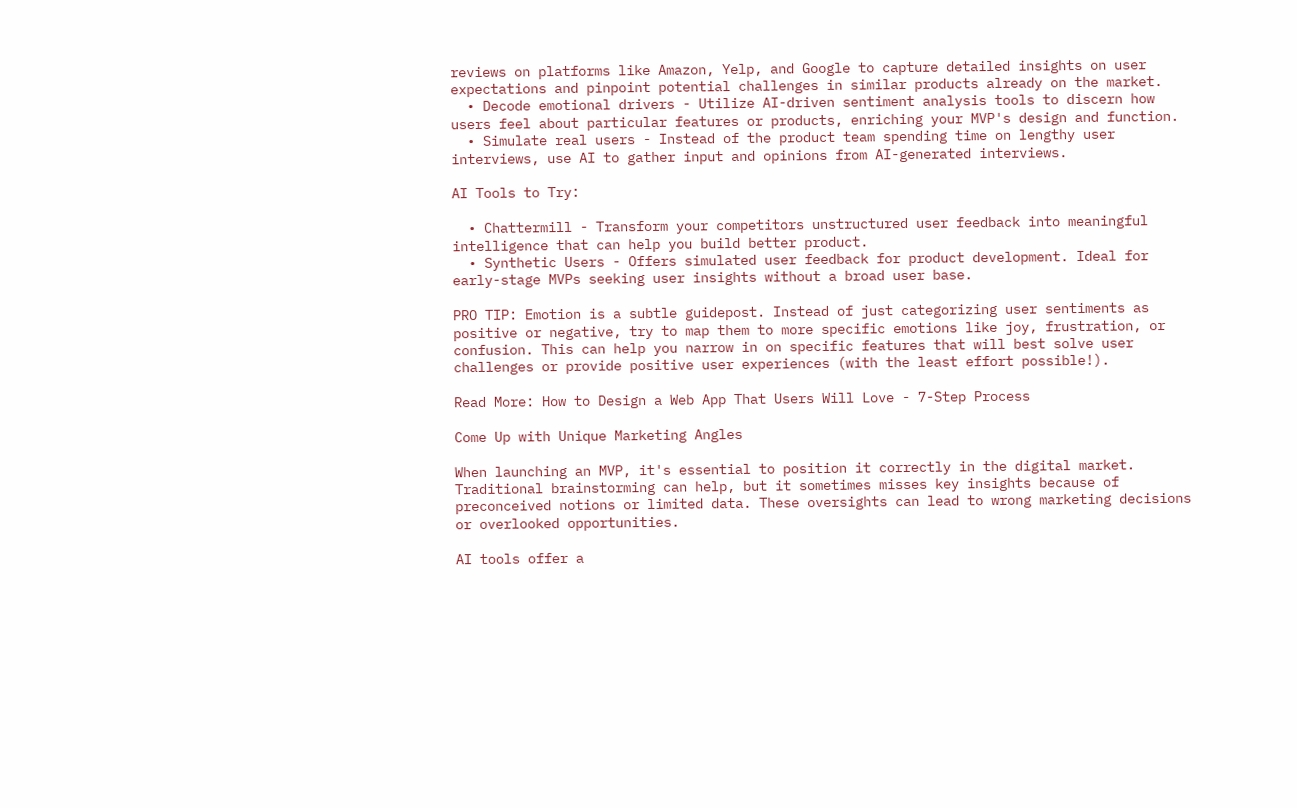reviews on platforms like Amazon, Yelp, and Google to capture detailed insights on user expectations and pinpoint potential challenges in similar products already on the market.
  • Decode emotional drivers - Utilize AI-driven sentiment analysis tools to discern how users feel about particular features or products, enriching your MVP's design and function.
  • Simulate real users - Instead of the product team spending time on lengthy user interviews, use AI to gather input and opinions from AI-generated interviews.

AI Tools to Try:

  • Chattermill - Transform your competitors unstructured user feedback into meaningful intelligence that can help you build better product.
  • Synthetic Users - Offers simulated user feedback for product development. Ideal for early-stage MVPs seeking user insights without a broad user base.

PRO TIP: Emotion is a subtle guidepost. Instead of just categorizing user sentiments as positive or negative, try to map them to more specific emotions like joy, frustration, or confusion. This can help you narrow in on specific features that will best solve user challenges or provide positive user experiences (with the least effort possible!).

Read More: How to Design a Web App That Users Will Love - 7-Step Process

Come Up with Unique Marketing Angles

When launching an MVP, it's essential to position it correctly in the digital market. Traditional brainstorming can help, but it sometimes misses key insights because of preconceived notions or limited data. These oversights can lead to wrong marketing decisions or overlooked opportunities.

AI tools offer a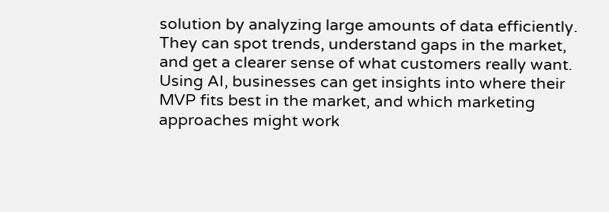solution by analyzing large amounts of data efficiently. They can spot trends, understand gaps in the market, and get a clearer sense of what customers really want. Using AI, businesses can get insights into where their MVP fits best in the market, and which marketing approaches might work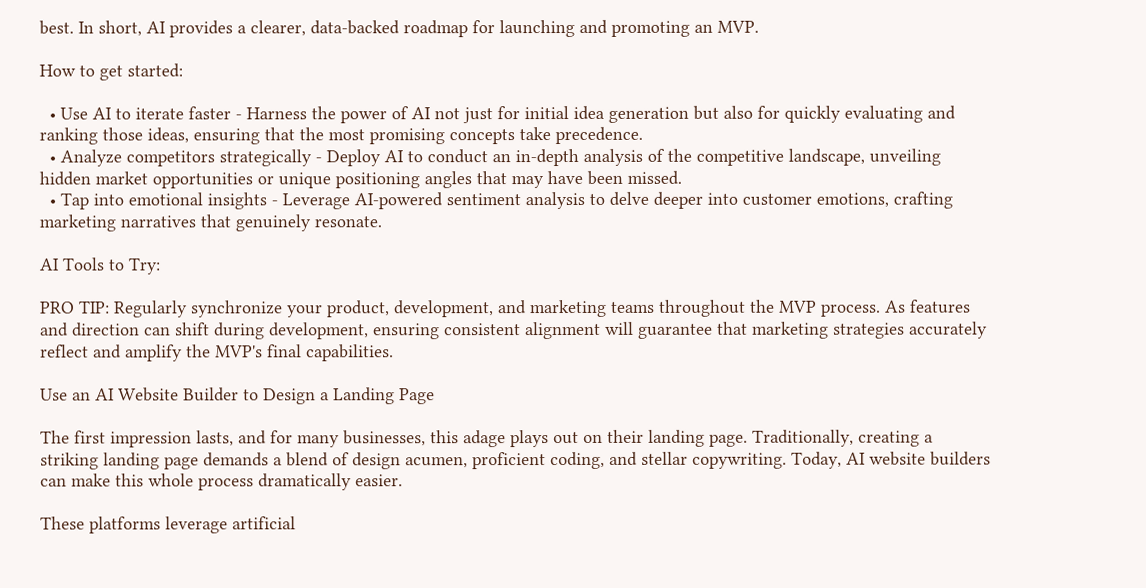best. In short, AI provides a clearer, data-backed roadmap for launching and promoting an MVP.

How to get started:

  • Use AI to iterate faster - Harness the power of AI not just for initial idea generation but also for quickly evaluating and ranking those ideas, ensuring that the most promising concepts take precedence.
  • Analyze competitors strategically - Deploy AI to conduct an in-depth analysis of the competitive landscape, unveiling hidden market opportunities or unique positioning angles that may have been missed.
  • Tap into emotional insights - Leverage AI-powered sentiment analysis to delve deeper into customer emotions, crafting marketing narratives that genuinely resonate.

AI Tools to Try:

PRO TIP: Regularly synchronize your product, development, and marketing teams throughout the MVP process. As features and direction can shift during development, ensuring consistent alignment will guarantee that marketing strategies accurately reflect and amplify the MVP's final capabilities.

Use an AI Website Builder to Design a Landing Page

The first impression lasts, and for many businesses, this adage plays out on their landing page. Traditionally, creating a striking landing page demands a blend of design acumen, proficient coding, and stellar copywriting. Today, AI website builders can make this whole process dramatically easier.

These platforms leverage artificial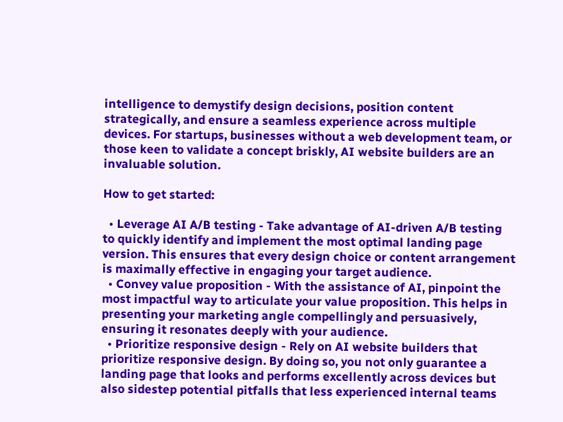intelligence to demystify design decisions, position content strategically, and ensure a seamless experience across multiple devices. For startups, businesses without a web development team, or those keen to validate a concept briskly, AI website builders are an invaluable solution.

How to get started:

  • Leverage AI A/B testing - Take advantage of AI-driven A/B testing to quickly identify and implement the most optimal landing page version. This ensures that every design choice or content arrangement is maximally effective in engaging your target audience.
  • Convey value proposition - With the assistance of AI, pinpoint the most impactful way to articulate your value proposition. This helps in presenting your marketing angle compellingly and persuasively, ensuring it resonates deeply with your audience.
  • Prioritize responsive design - Rely on AI website builders that prioritize responsive design. By doing so, you not only guarantee a landing page that looks and performs excellently across devices but also sidestep potential pitfalls that less experienced internal teams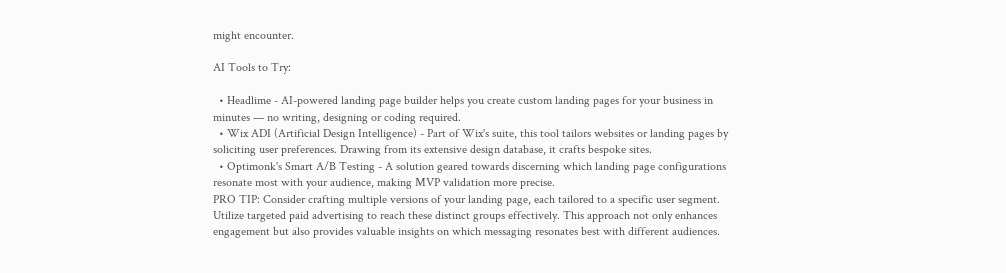might encounter.

AI Tools to Try:

  • Headlime - AI-powered landing page builder helps you create custom landing pages for your business in minutes — no writing, designing or coding required.
  • Wix ADI (Artificial Design Intelligence) - Part of Wix's suite, this tool tailors websites or landing pages by soliciting user preferences. Drawing from its extensive design database, it crafts bespoke sites.
  • Optimonk's Smart A/B Testing - A solution geared towards discerning which landing page configurations resonate most with your audience, making MVP validation more precise.
PRO TIP: Consider crafting multiple versions of your landing page, each tailored to a specific user segment. Utilize targeted paid advertising to reach these distinct groups effectively. This approach not only enhances engagement but also provides valuable insights on which messaging resonates best with different audiences.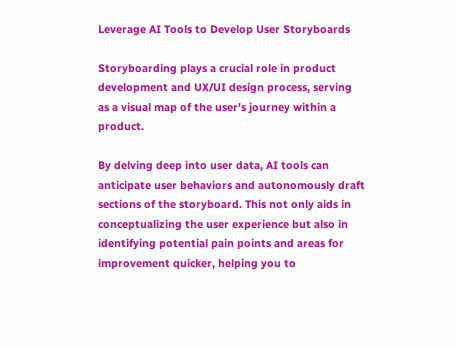Leverage AI Tools to Develop User Storyboards

Storyboarding plays a crucial role in product development and UX/UI design process, serving as a visual map of the user's journey within a product.

By delving deep into user data, AI tools can anticipate user behaviors and autonomously draft sections of the storyboard. This not only aids in conceptualizing the user experience but also in identifying potential pain points and areas for improvement quicker, helping you to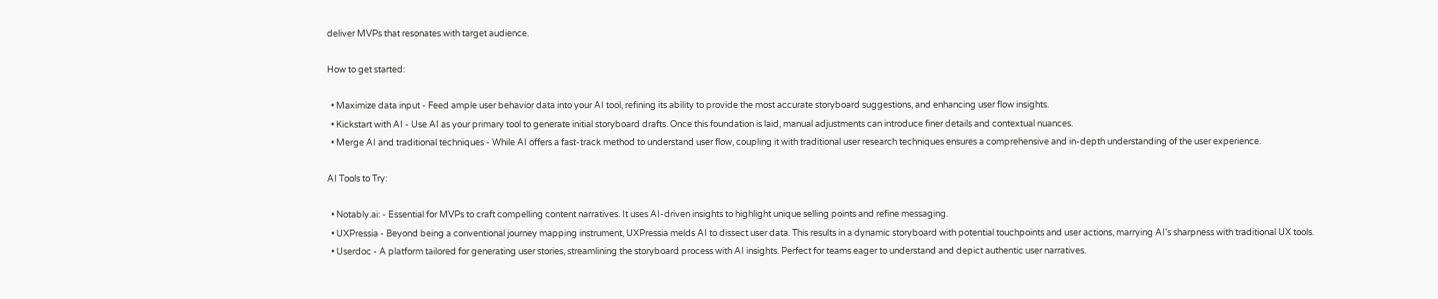deliver MVPs that resonates with target audience.

How to get started:

  • Maximize data input - Feed ample user behavior data into your AI tool, refining its ability to provide the most accurate storyboard suggestions, and enhancing user flow insights.
  • Kickstart with AI - Use AI as your primary tool to generate initial storyboard drafts. Once this foundation is laid, manual adjustments can introduce finer details and contextual nuances.
  • Merge AI and traditional techniques - While AI offers a fast-track method to understand user flow, coupling it with traditional user research techniques ensures a comprehensive and in-depth understanding of the user experience.

AI Tools to Try:

  • Notably.ai: - Essential for MVPs to craft compelling content narratives. It uses AI-driven insights to highlight unique selling points and refine messaging.
  • UXPressia - Beyond being a conventional journey mapping instrument, UXPressia melds AI to dissect user data. This results in a dynamic storyboard with potential touchpoints and user actions, marrying AI's sharpness with traditional UX tools.
  • Userdoc - A platform tailored for generating user stories, streamlining the storyboard process with AI insights. Perfect for teams eager to understand and depict authentic user narratives.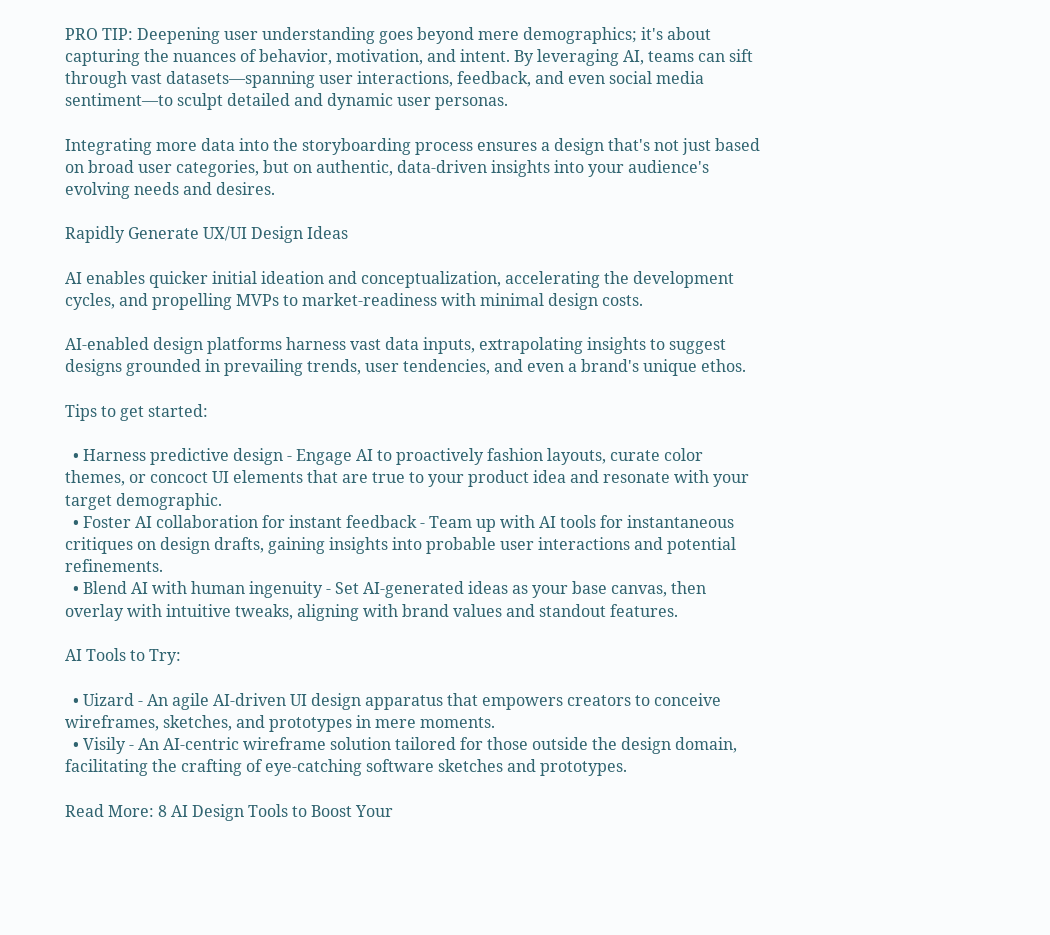PRO TIP: Deepening user understanding goes beyond mere demographics; it's about capturing the nuances of behavior, motivation, and intent. By leveraging AI, teams can sift through vast datasets—spanning user interactions, feedback, and even social media sentiment—to sculpt detailed and dynamic user personas.

Integrating more data into the storyboarding process ensures a design that's not just based on broad user categories, but on authentic, data-driven insights into your audience's evolving needs and desires.

Rapidly Generate UX/UI Design Ideas

AI enables quicker initial ideation and conceptualization, accelerating the development cycles, and propelling MVPs to market-readiness with minimal design costs.

AI-enabled design platforms harness vast data inputs, extrapolating insights to suggest designs grounded in prevailing trends, user tendencies, and even a brand's unique ethos.

Tips to get started:

  • Harness predictive design - Engage AI to proactively fashion layouts, curate color themes, or concoct UI elements that are true to your product idea and resonate with your target demographic.
  • Foster AI collaboration for instant feedback - Team up with AI tools for instantaneous critiques on design drafts, gaining insights into probable user interactions and potential refinements.
  • Blend AI with human ingenuity - Set AI-generated ideas as your base canvas, then overlay with intuitive tweaks, aligning with brand values and standout features.

AI Tools to Try:

  • Uizard - An agile AI-driven UI design apparatus that empowers creators to conceive wireframes, sketches, and prototypes in mere moments.
  • Visily - An AI-centric wireframe solution tailored for those outside the design domain, facilitating the crafting of eye-catching software sketches and prototypes.

Read More: 8 AI Design Tools to Boost Your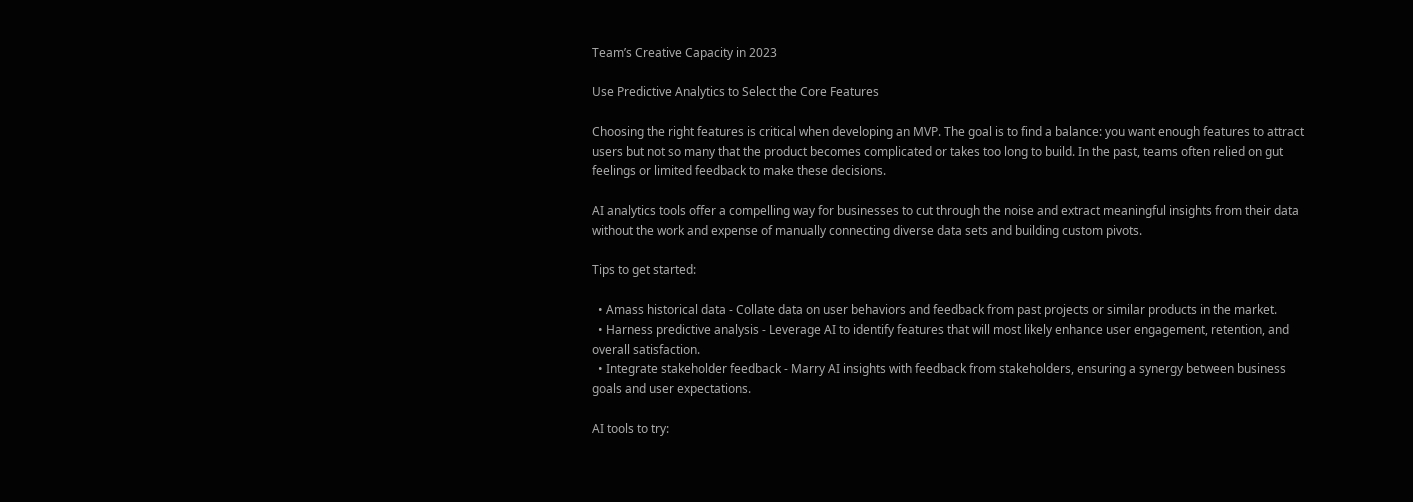Team’s Creative Capacity in 2023

Use Predictive Analytics to Select the Core Features

Choosing the right features is critical when developing an MVP. The goal is to find a balance: you want enough features to attract users but not so many that the product becomes complicated or takes too long to build. In the past, teams often relied on gut feelings or limited feedback to make these decisions.

AI analytics tools offer a compelling way for businesses to cut through the noise and extract meaningful insights from their data without the work and expense of manually connecting diverse data sets and building custom pivots.

Tips to get started:

  • Amass historical data - Collate data on user behaviors and feedback from past projects or similar products in the market.
  • Harness predictive analysis - Leverage AI to identify features that will most likely enhance user engagement, retention, and overall satisfaction.
  • Integrate stakeholder feedback - Marry AI insights with feedback from stakeholders, ensuring a synergy between business goals and user expectations.

AI tools to try: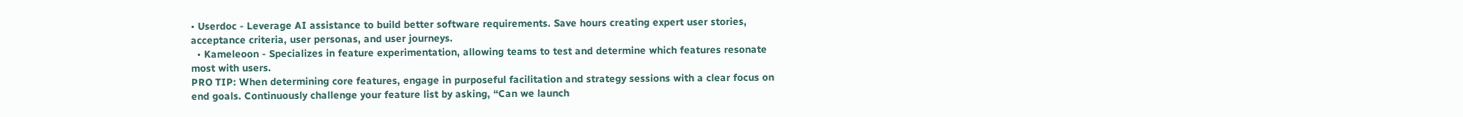• Userdoc - Leverage AI assistance to build better software requirements. Save hours creating expert user stories, acceptance criteria, user personas, and user journeys.
  • Kameleoon - Specializes in feature experimentation, allowing teams to test and determine which features resonate most with users.
PRO TIP: When determining core features, engage in purposeful facilitation and strategy sessions with a clear focus on end goals. Continuously challenge your feature list by asking, “Can we launch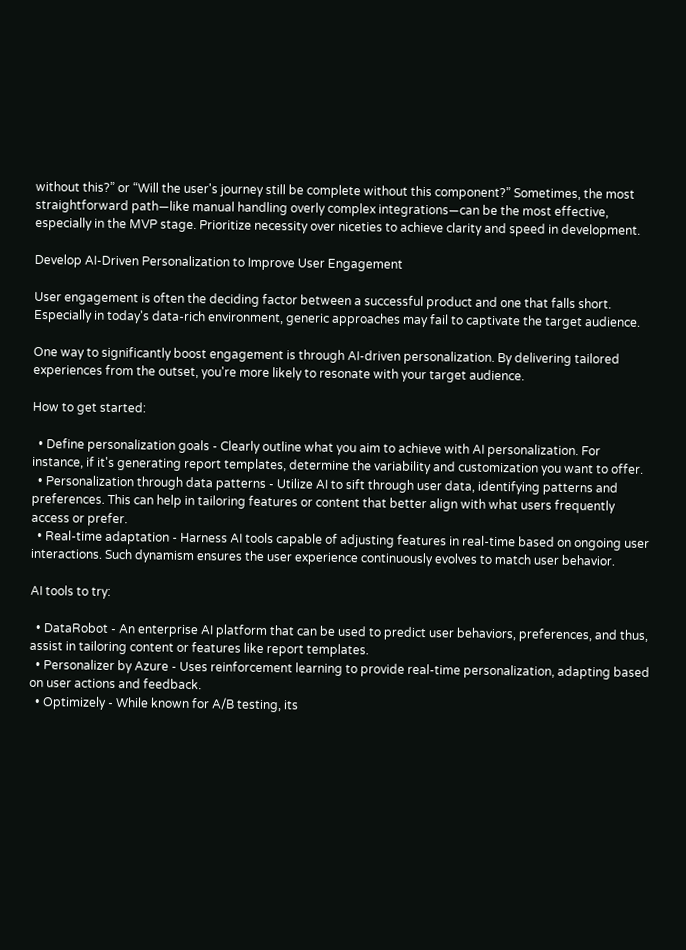without this?” or “Will the user's journey still be complete without this component?” Sometimes, the most straightforward path—like manual handling overly complex integrations—can be the most effective, especially in the MVP stage. Prioritize necessity over niceties to achieve clarity and speed in development.

Develop AI-Driven Personalization to Improve User Engagement

User engagement is often the deciding factor between a successful product and one that falls short. Especially in today's data-rich environment, generic approaches may fail to captivate the target audience.

One way to significantly boost engagement is through AI-driven personalization. By delivering tailored experiences from the outset, you're more likely to resonate with your target audience.

How to get started:

  • Define personalization goals - Clearly outline what you aim to achieve with AI personalization. For instance, if it's generating report templates, determine the variability and customization you want to offer.
  • Personalization through data patterns - Utilize AI to sift through user data, identifying patterns and preferences. This can help in tailoring features or content that better align with what users frequently access or prefer.
  • Real-time adaptation - Harness AI tools capable of adjusting features in real-time based on ongoing user interactions. Such dynamism ensures the user experience continuously evolves to match user behavior.

AI tools to try:

  • DataRobot - An enterprise AI platform that can be used to predict user behaviors, preferences, and thus, assist in tailoring content or features like report templates.
  • Personalizer by Azure - Uses reinforcement learning to provide real-time personalization, adapting based on user actions and feedback.
  • Optimizely - While known for A/B testing, its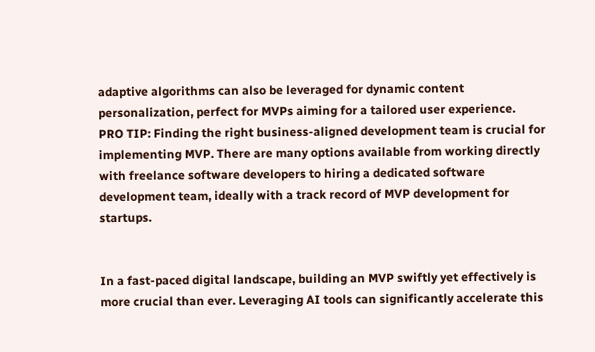adaptive algorithms can also be leveraged for dynamic content personalization, perfect for MVPs aiming for a tailored user experience.
PRO TIP: Finding the right business-aligned development team is crucial for implementing MVP. There are many options available from working directly with freelance software developers to hiring a dedicated software development team, ideally with a track record of MVP development for startups.


In a fast-paced digital landscape, building an MVP swiftly yet effectively is more crucial than ever. Leveraging AI tools can significantly accelerate this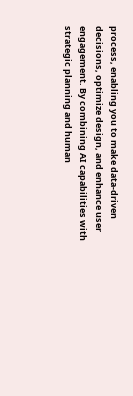process, enabling you to make data-driven decisions, optimize design, and enhance user engagement. By combining AI capabilities with strategic planning and human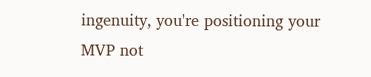ingenuity, you're positioning your MVP not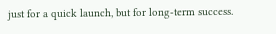just for a quick launch, but for long-term success.